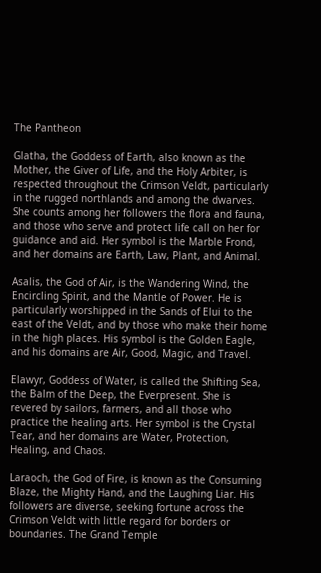The Pantheon

Glatha, the Goddess of Earth, also known as the Mother, the Giver of Life, and the Holy Arbiter, is respected throughout the Crimson Veldt, particularly in the rugged northlands and among the dwarves. She counts among her followers the flora and fauna, and those who serve and protect life call on her for guidance and aid. Her symbol is the Marble Frond, and her domains are Earth, Law, Plant, and Animal.

Asalis, the God of Air, is the Wandering Wind, the Encircling Spirit, and the Mantle of Power. He is particularly worshipped in the Sands of Elui to the east of the Veldt, and by those who make their home in the high places. His symbol is the Golden Eagle, and his domains are Air, Good, Magic, and Travel.

Elawyr, Goddess of Water, is called the Shifting Sea, the Balm of the Deep, the Everpresent. She is revered by sailors, farmers, and all those who practice the healing arts. Her symbol is the Crystal Tear, and her domains are Water, Protection, Healing, and Chaos.

Laraoch, the God of Fire, is known as the Consuming Blaze, the Mighty Hand, and the Laughing Liar. His followers are diverse, seeking fortune across the Crimson Veldt with little regard for borders or boundaries. The Grand Temple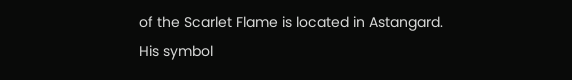of the Scarlet Flame is located in Astangard. His symbol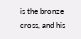is the bronze cross, and his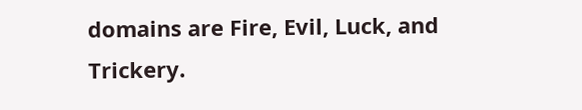domains are Fire, Evil, Luck, and Trickery.